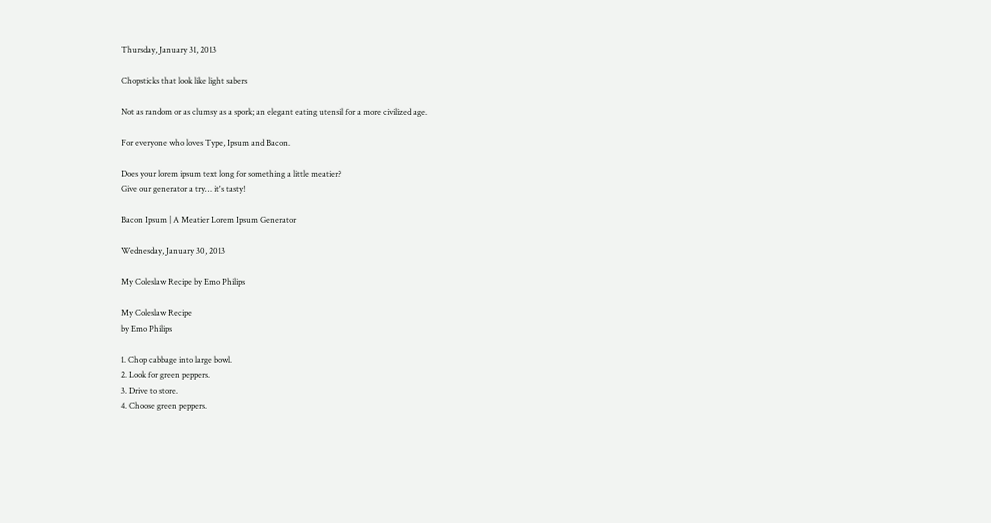Thursday, January 31, 2013

Chopsticks that look like light sabers

Not as random or as clumsy as a spork; an elegant eating utensil for a more civilized age.

For everyone who loves Type, Ipsum and Bacon.

Does your lorem ipsum text long for something a little meatier?
Give our generator a try… it's tasty!

Bacon Ipsum | A Meatier Lorem Ipsum Generator

Wednesday, January 30, 2013

My Coleslaw Recipe by Emo Philips

My Coleslaw Recipe
by Emo Philips

1. Chop cabbage into large bowl.
2. Look for green peppers.
3. Drive to store.
4. Choose green peppers.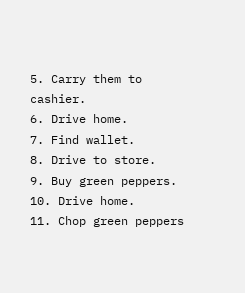5. Carry them to cashier.
6. Drive home.
7. Find wallet.
8. Drive to store.
9. Buy green peppers.
10. Drive home.
11. Chop green peppers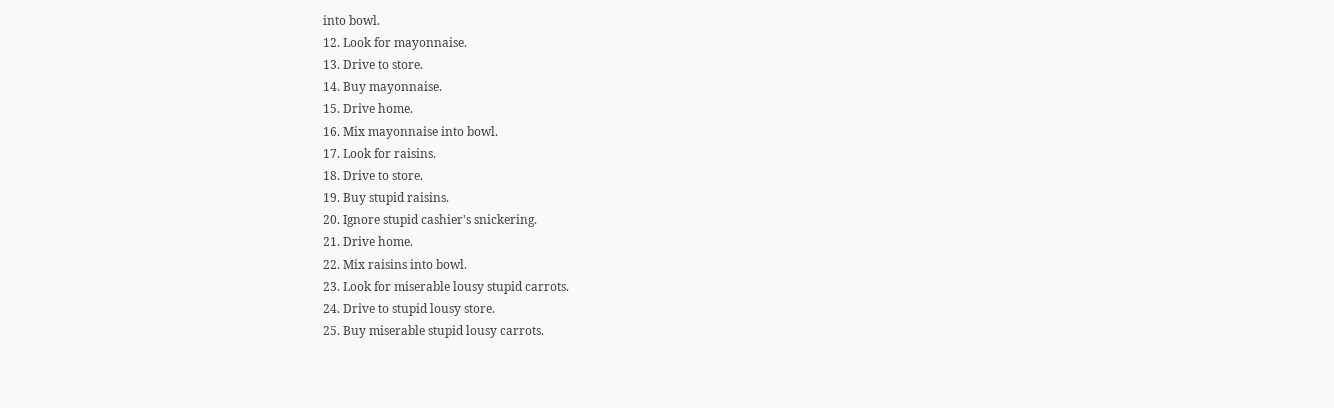into bowl.
12. Look for mayonnaise.
13. Drive to store.
14. Buy mayonnaise.
15. Drive home.
16. Mix mayonnaise into bowl.
17. Look for raisins.
18. Drive to store.
19. Buy stupid raisins.
20. Ignore stupid cashier's snickering.
21. Drive home.
22. Mix raisins into bowl.
23. Look for miserable lousy stupid carrots.
24. Drive to stupid lousy store.
25. Buy miserable stupid lousy carrots.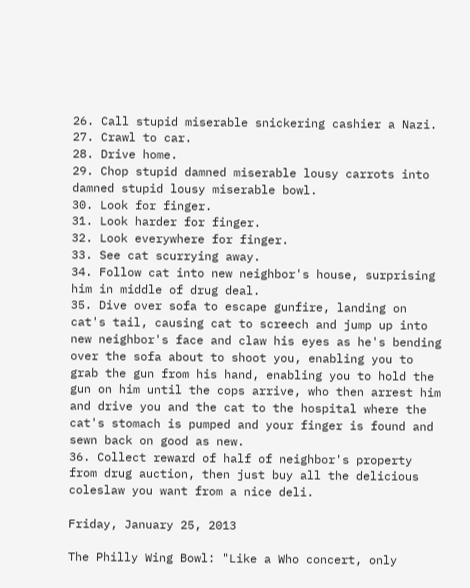26. Call stupid miserable snickering cashier a Nazi.
27. Crawl to car.
28. Drive home.
29. Chop stupid damned miserable lousy carrots into damned stupid lousy miserable bowl.
30. Look for finger.
31. Look harder for finger.
32. Look everywhere for finger.
33. See cat scurrying away.
34. Follow cat into new neighbor's house, surprising him in middle of drug deal.
35. Dive over sofa to escape gunfire, landing on cat's tail, causing cat to screech and jump up into new neighbor's face and claw his eyes as he's bending over the sofa about to shoot you, enabling you to grab the gun from his hand, enabling you to hold the gun on him until the cops arrive, who then arrest him and drive you and the cat to the hospital where the cat's stomach is pumped and your finger is found and sewn back on good as new.
36. Collect reward of half of neighbor's property from drug auction, then just buy all the delicious coleslaw you want from a nice deli.

Friday, January 25, 2013

The Philly Wing Bowl: "Like a Who concert, only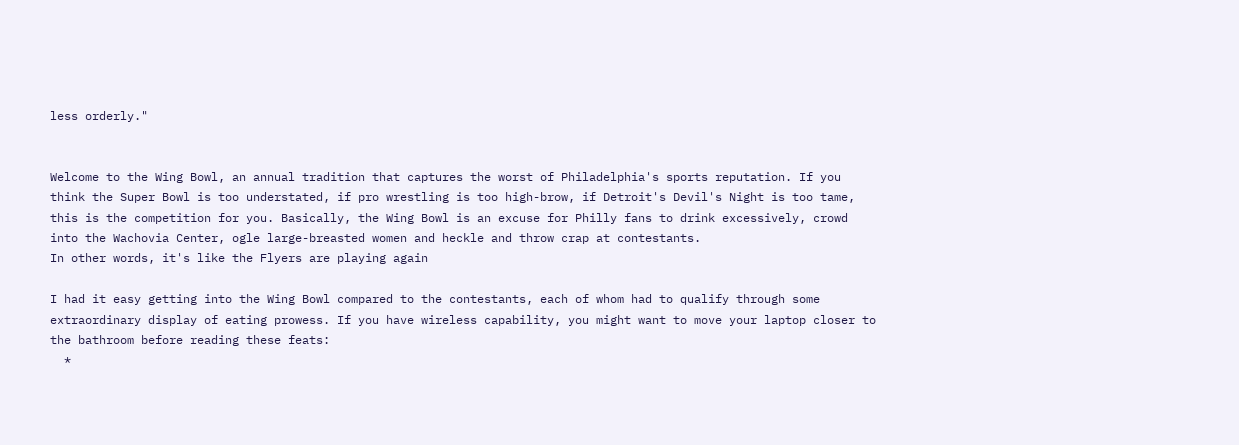less orderly."


Welcome to the Wing Bowl, an annual tradition that captures the worst of Philadelphia's sports reputation. If you think the Super Bowl is too understated, if pro wrestling is too high-brow, if Detroit's Devil's Night is too tame, this is the competition for you. Basically, the Wing Bowl is an excuse for Philly fans to drink excessively, crowd into the Wachovia Center, ogle large-breasted women and heckle and throw crap at contestants.
In other words, it's like the Flyers are playing again

I had it easy getting into the Wing Bowl compared to the contestants, each of whom had to qualify through some extraordinary display of eating prowess. If you have wireless capability, you might want to move your laptop closer to the bathroom before reading these feats:
  *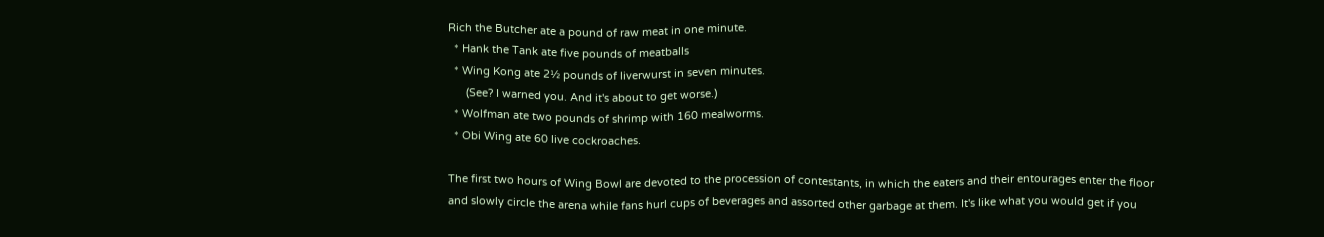Rich the Butcher ate a pound of raw meat in one minute.
  * Hank the Tank ate five pounds of meatballs
  * Wing Kong ate 2½ pounds of liverwurst in seven minutes.
      (See? I warned you. And it's about to get worse.)
  * Wolfman ate two pounds of shrimp with 160 mealworms.
  * Obi Wing ate 60 live cockroaches.

The first two hours of Wing Bowl are devoted to the procession of contestants, in which the eaters and their entourages enter the floor and slowly circle the arena while fans hurl cups of beverages and assorted other garbage at them. It's like what you would get if you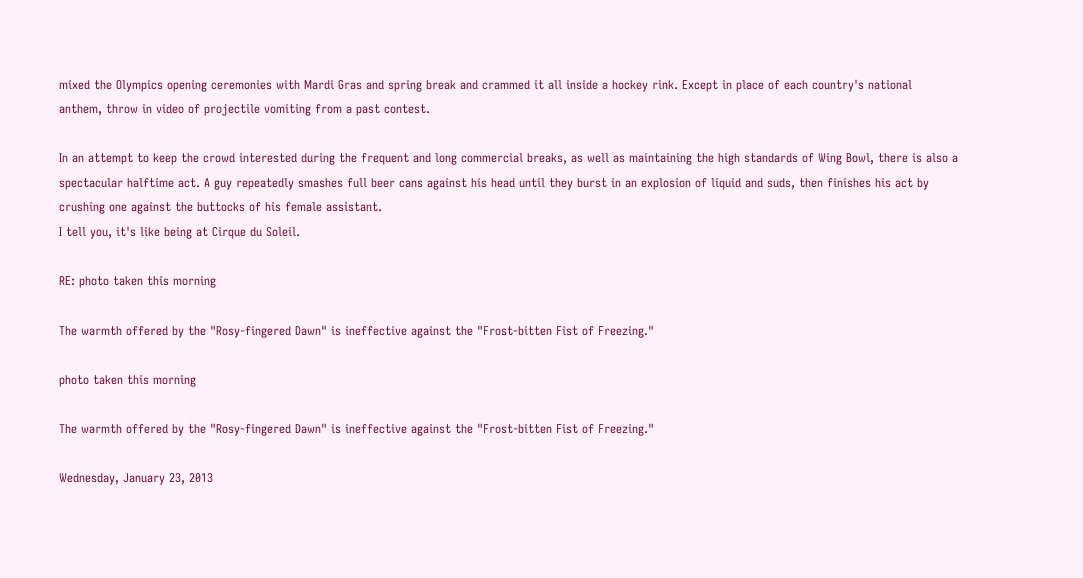mixed the Olympics opening ceremonies with Mardi Gras and spring break and crammed it all inside a hockey rink. Except in place of each country's national anthem, throw in video of projectile vomiting from a past contest.

In an attempt to keep the crowd interested during the frequent and long commercial breaks, as well as maintaining the high standards of Wing Bowl, there is also a spectacular halftime act. A guy repeatedly smashes full beer cans against his head until they burst in an explosion of liquid and suds, then finishes his act by crushing one against the buttocks of his female assistant.
I tell you, it's like being at Cirque du Soleil.

RE: photo taken this morning

The warmth offered by the "Rosy-fingered Dawn" is ineffective against the "Frost-bitten Fist of Freezing."

photo taken this morning

The warmth offered by the "Rosy-fingered Dawn" is ineffective against the "Frost-bitten Fist of Freezing."

Wednesday, January 23, 2013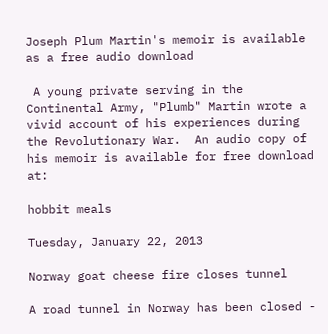Joseph Plum Martin's memoir is available as a free audio download

 A young private serving in the Continental Army, "Plumb" Martin wrote a vivid account of his experiences during the Revolutionary War.  An audio copy of his memoir is available for free download at:

hobbit meals

Tuesday, January 22, 2013

Norway goat cheese fire closes tunnel

A road tunnel in Norway has been closed -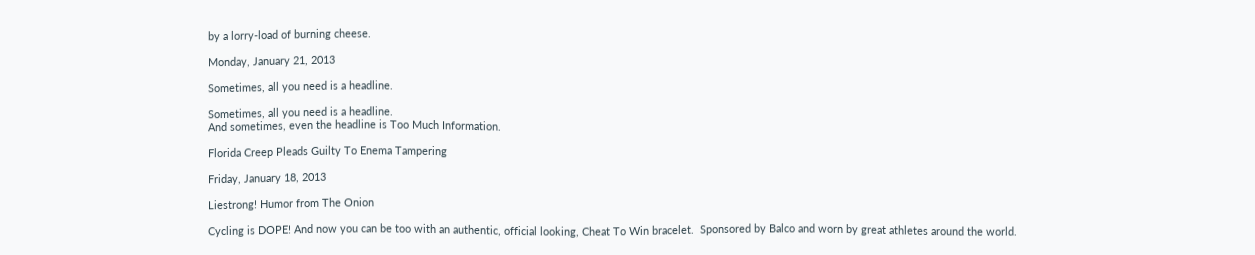by a lorry-load of burning cheese.

Monday, January 21, 2013

Sometimes, all you need is a headline.

Sometimes, all you need is a headline.
And sometimes, even the headline is Too Much Information.

Florida Creep Pleads Guilty To Enema Tampering

Friday, January 18, 2013

Liestrong! Humor from The Onion

Cycling is DOPE! And now you can be too with an authentic, official looking, Cheat To Win bracelet.  Sponsored by Balco and worn by great athletes around the world.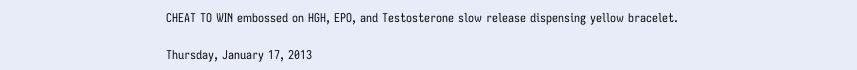CHEAT TO WIN embossed on HGH, EPO, and Testosterone slow release dispensing yellow bracelet.

Thursday, January 17, 2013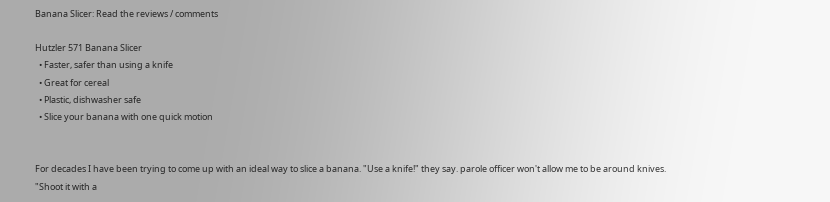Banana Slicer: Read the reviews / comments

Hutzler 571 Banana Slicer
  • Faster, safer than using a knife
  • Great for cereal
  • Plastic, dishwasher safe
  • Slice your banana with one quick motion


For decades I have been trying to come up with an ideal way to slice a banana. "Use a knife!" they say. parole officer won't allow me to be around knives. "Shoot it with a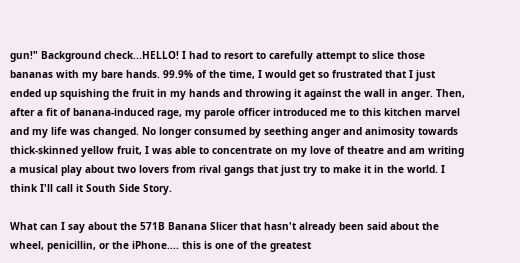gun!" Background check...HELLO! I had to resort to carefully attempt to slice those bananas with my bare hands. 99.9% of the time, I would get so frustrated that I just ended up squishing the fruit in my hands and throwing it against the wall in anger. Then, after a fit of banana-induced rage, my parole officer introduced me to this kitchen marvel and my life was changed. No longer consumed by seething anger and animosity towards thick-skinned yellow fruit, I was able to concentrate on my love of theatre and am writing a musical play about two lovers from rival gangs that just try to make it in the world. I think I'll call it South Side Story.

What can I say about the 571B Banana Slicer that hasn't already been said about the wheel, penicillin, or the iPhone.... this is one of the greatest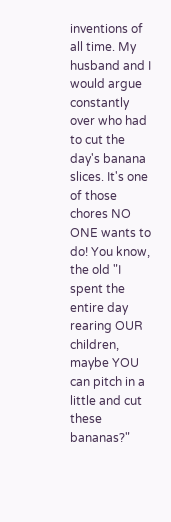inventions of all time. My husband and I would argue constantly over who had to cut the day's banana slices. It's one of those chores NO ONE wants to do! You know, the old "I spent the entire day rearing OUR children, maybe YOU can pitch in a little and cut these bananas?"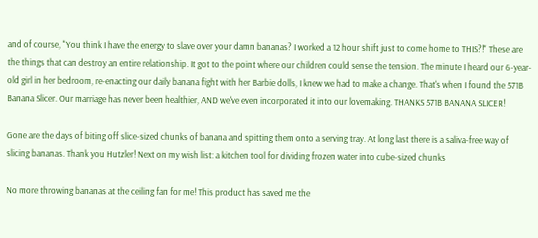and of course, "You think I have the energy to slave over your damn bananas? I worked a 12 hour shift just to come home to THIS?!" These are the things that can destroy an entire relationship. It got to the point where our children could sense the tension. The minute I heard our 6-year-old girl in her bedroom, re-enacting our daily banana fight with her Barbie dolls, I knew we had to make a change. That's when I found the 571B Banana Slicer. Our marriage has never been healthier, AND we've even incorporated it into our lovemaking. THANKS 571B BANANA SLICER!

Gone are the days of biting off slice-sized chunks of banana and spitting them onto a serving tray. At long last there is a saliva-free way of slicing bananas. Thank you Hutzler! Next on my wish list: a kitchen tool for dividing frozen water into cube-sized chunks

No more throwing bananas at the ceiling fan for me! This product has saved me the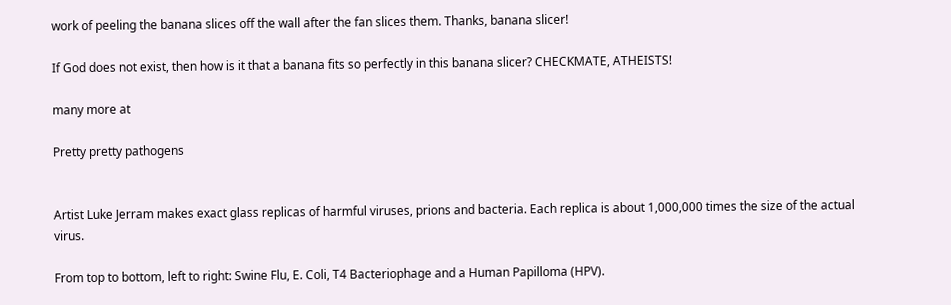work of peeling the banana slices off the wall after the fan slices them. Thanks, banana slicer!

If God does not exist, then how is it that a banana fits so perfectly in this banana slicer? CHECKMATE, ATHEISTS!

many more at

Pretty pretty pathogens


Artist Luke Jerram makes exact glass replicas of harmful viruses, prions and bacteria. Each replica is about 1,000,000 times the size of the actual virus.

From top to bottom, left to right: Swine Flu, E. Coli, T4 Bacteriophage and a Human Papilloma (HPV).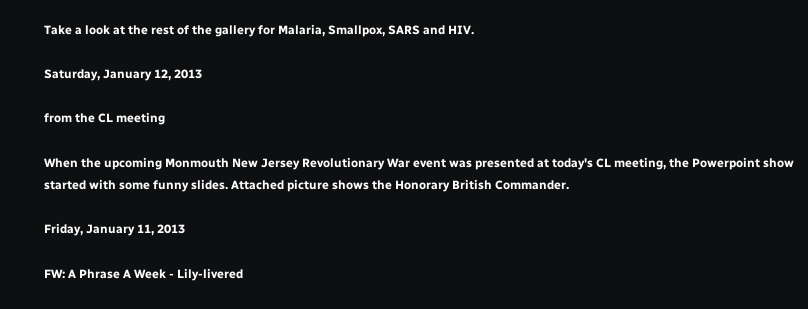Take a look at the rest of the gallery for Malaria, Smallpox, SARS and HIV.

Saturday, January 12, 2013

from the CL meeting

When the upcoming Monmouth New Jersey Revolutionary War event was presented at today's CL meeting, the Powerpoint show started with some funny slides. Attached picture shows the Honorary British Commander.

Friday, January 11, 2013

FW: A Phrase A Week - Lily-livered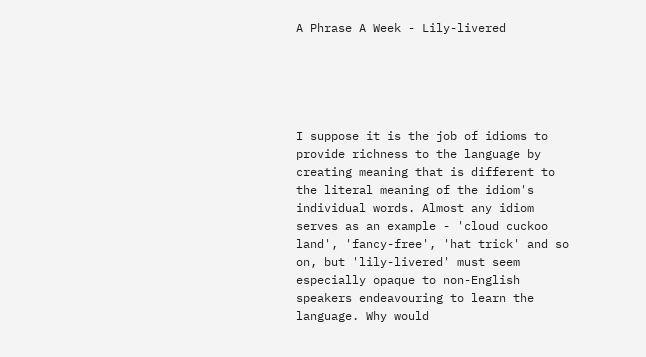A Phrase A Week - Lily-livered





I suppose it is the job of idioms to provide richness to the language by creating meaning that is different to the literal meaning of the idiom's individual words. Almost any idiom serves as an example - 'cloud cuckoo land', 'fancy-free', 'hat trick' and so on, but 'lily-livered' must seem especially opaque to non-English speakers endeavouring to learn the language. Why would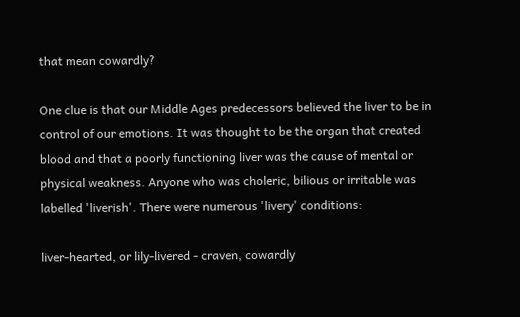that mean cowardly?

One clue is that our Middle Ages predecessors believed the liver to be in control of our emotions. It was thought to be the organ that created blood and that a poorly functioning liver was the cause of mental or physical weakness. Anyone who was choleric, bilious or irritable was labelled 'liverish'. There were numerous 'livery' conditions:

liver-hearted, or lily-livered - craven, cowardly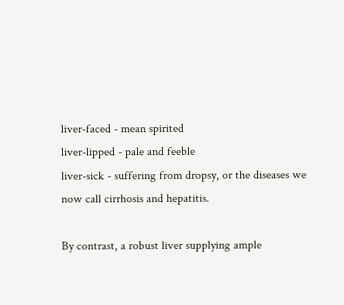liver-faced - mean spirited
liver-lipped - pale and feeble
liver-sick - suffering from dropsy, or the diseases we now call cirrhosis and hepatitis.

By contrast, a robust liver supplying ample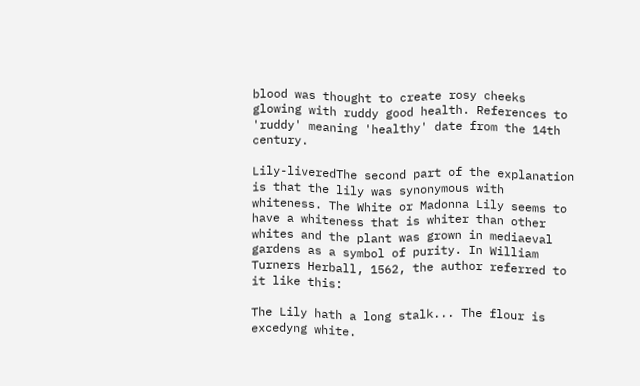blood was thought to create rosy cheeks glowing with ruddy good health. References to 'ruddy' meaning 'healthy' date from the 14th century.

Lily-liveredThe second part of the explanation is that the lily was synonymous with whiteness. The White or Madonna Lily seems to have a whiteness that is whiter than other whites and the plant was grown in mediaeval gardens as a symbol of purity. In William Turners Herball, 1562, the author referred to it like this:

The Lily hath a long stalk... The flour is excedyng white.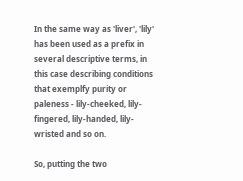In the same way as 'liver', 'lily' has been used as a prefix in several descriptive terms, in this case describing conditions that exemplfy purity or paleness - lily-cheeked, lily-fingered, lily-handed, lily-wristed and so on.

So, putting the two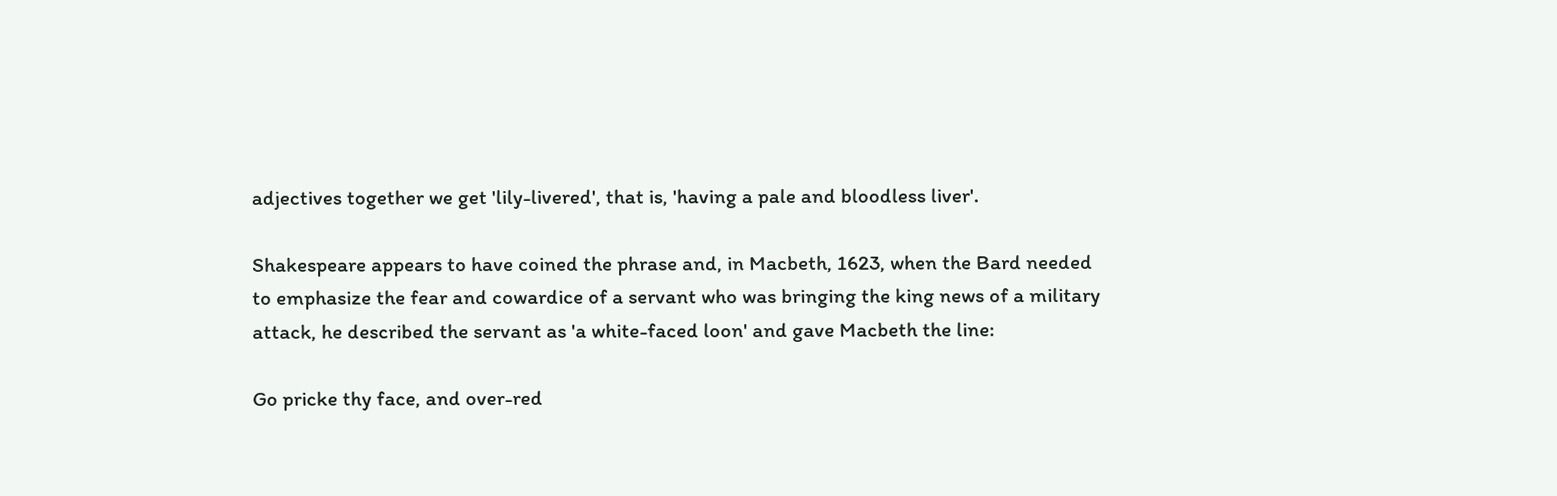adjectives together we get 'lily-livered', that is, 'having a pale and bloodless liver'.

Shakespeare appears to have coined the phrase and, in Macbeth, 1623, when the Bard needed to emphasize the fear and cowardice of a servant who was bringing the king news of a military attack, he described the servant as 'a white-faced loon' and gave Macbeth the line:

Go pricke thy face, and over-red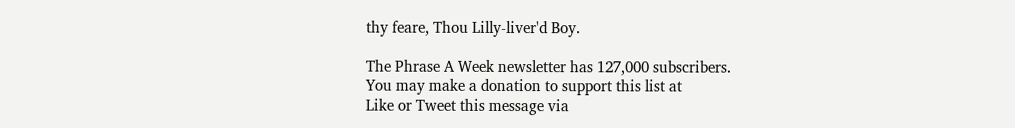thy feare, Thou Lilly-liver'd Boy.

The Phrase A Week newsletter has 127,000 subscribers.
You may make a donation to support this list at
Like or Tweet this message via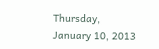Thursday, January 10, 2013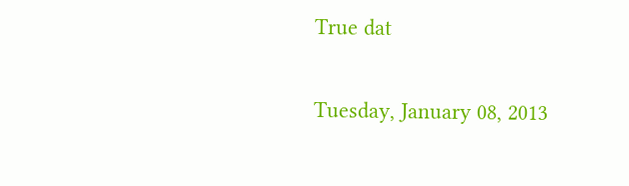True dat

Tuesday, January 08, 2013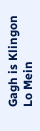Gagh is Klingon Lo Mein